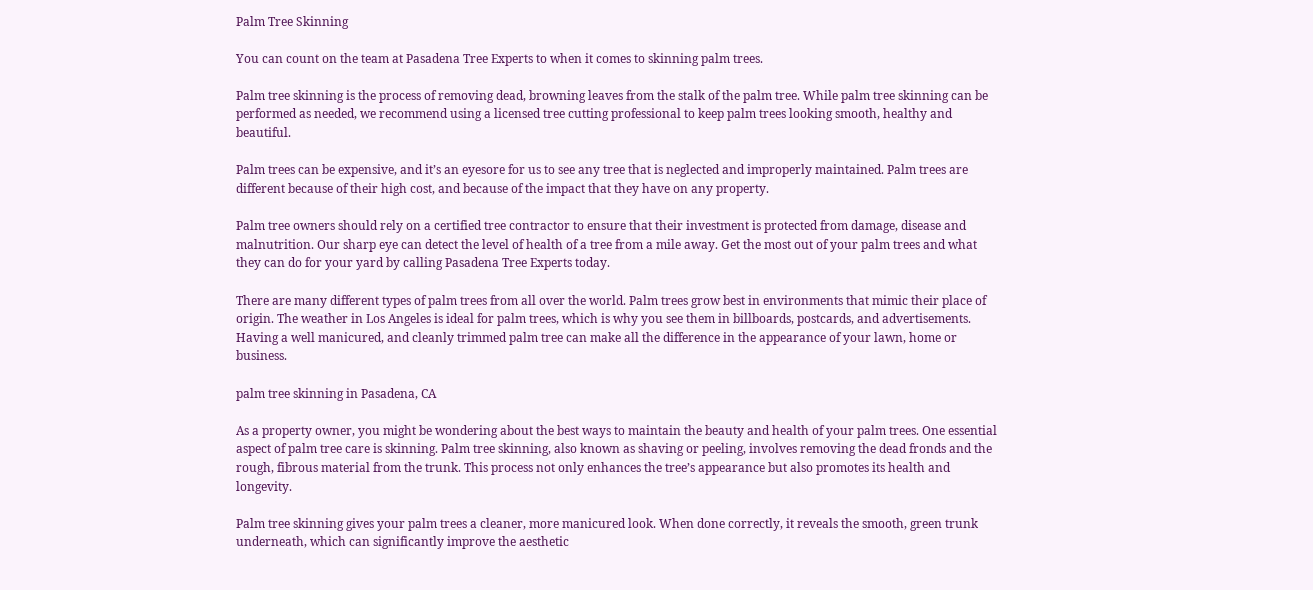Palm Tree Skinning

You can count on the team at Pasadena Tree Experts to when it comes to skinning palm trees.

Palm tree skinning is the process of removing dead, browning leaves from the stalk of the palm tree. While palm tree skinning can be performed as needed, we recommend using a licensed tree cutting professional to keep palm trees looking smooth, healthy and beautiful.

Palm trees can be expensive, and it’s an eyesore for us to see any tree that is neglected and improperly maintained. Palm trees are different because of their high cost, and because of the impact that they have on any property.

Palm tree owners should rely on a certified tree contractor to ensure that their investment is protected from damage, disease and malnutrition. Our sharp eye can detect the level of health of a tree from a mile away. Get the most out of your palm trees and what they can do for your yard by calling Pasadena Tree Experts today.

There are many different types of palm trees from all over the world. Palm trees grow best in environments that mimic their place of origin. The weather in Los Angeles is ideal for palm trees, which is why you see them in billboards, postcards, and advertisements. Having a well manicured, and cleanly trimmed palm tree can make all the difference in the appearance of your lawn, home or business.

palm tree skinning in Pasadena, CA

As a property owner, you might be wondering about the best ways to maintain the beauty and health of your palm trees. One essential aspect of palm tree care is skinning. Palm tree skinning, also known as shaving or peeling, involves removing the dead fronds and the rough, fibrous material from the trunk. This process not only enhances the tree’s appearance but also promotes its health and longevity.

Palm tree skinning gives your palm trees a cleaner, more manicured look. When done correctly, it reveals the smooth, green trunk underneath, which can significantly improve the aesthetic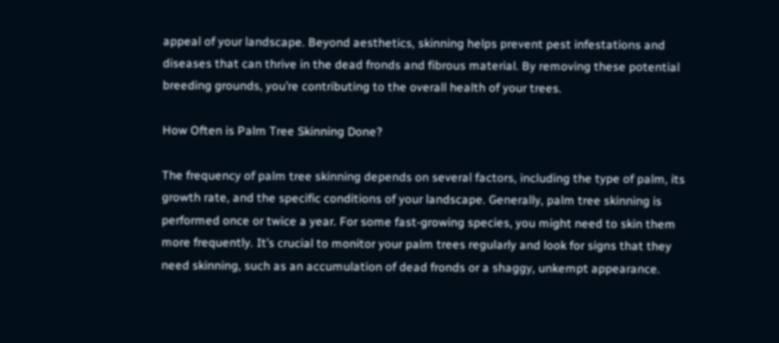appeal of your landscape. Beyond aesthetics, skinning helps prevent pest infestations and diseases that can thrive in the dead fronds and fibrous material. By removing these potential breeding grounds, you’re contributing to the overall health of your trees.

How Often is Palm Tree Skinning Done?

The frequency of palm tree skinning depends on several factors, including the type of palm, its growth rate, and the specific conditions of your landscape. Generally, palm tree skinning is performed once or twice a year. For some fast-growing species, you might need to skin them more frequently. It’s crucial to monitor your palm trees regularly and look for signs that they need skinning, such as an accumulation of dead fronds or a shaggy, unkempt appearance.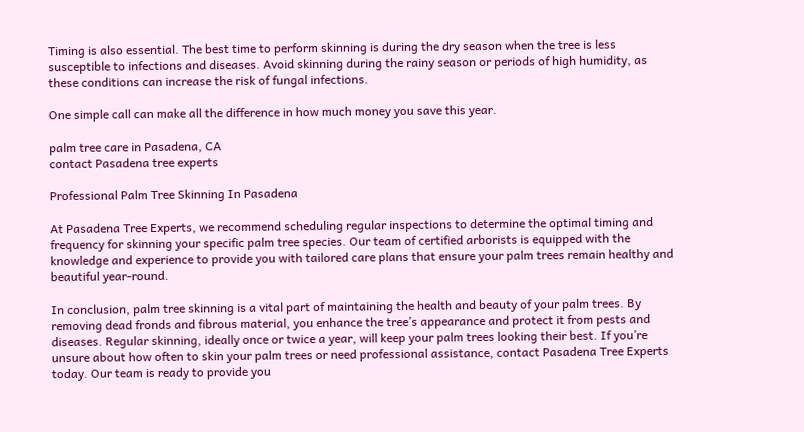Timing is also essential. The best time to perform skinning is during the dry season when the tree is less susceptible to infections and diseases. Avoid skinning during the rainy season or periods of high humidity, as these conditions can increase the risk of fungal infections.

One simple call can make all the difference in how much money you save this year.

palm tree care in Pasadena, CA
contact Pasadena tree experts

Professional Palm Tree Skinning In Pasadena

At Pasadena Tree Experts, we recommend scheduling regular inspections to determine the optimal timing and frequency for skinning your specific palm tree species. Our team of certified arborists is equipped with the knowledge and experience to provide you with tailored care plans that ensure your palm trees remain healthy and beautiful year-round.

In conclusion, palm tree skinning is a vital part of maintaining the health and beauty of your palm trees. By removing dead fronds and fibrous material, you enhance the tree’s appearance and protect it from pests and diseases. Regular skinning, ideally once or twice a year, will keep your palm trees looking their best. If you’re unsure about how often to skin your palm trees or need professional assistance, contact Pasadena Tree Experts today. Our team is ready to provide you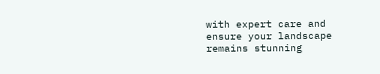with expert care and ensure your landscape remains stunning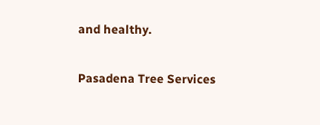and healthy.

Pasadena Tree Services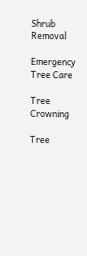Shrub Removal

Emergency Tree Care

Tree Crowning

Tree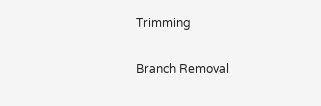Trimming

Branch Removal